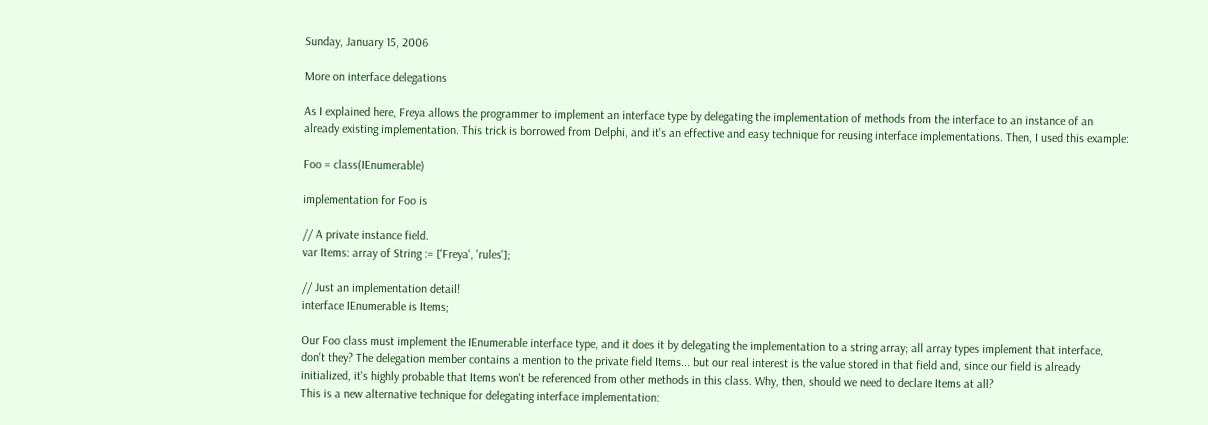Sunday, January 15, 2006

More on interface delegations

As I explained here, Freya allows the programmer to implement an interface type by delegating the implementation of methods from the interface to an instance of an already existing implementation. This trick is borrowed from Delphi, and it's an effective and easy technique for reusing interface implementations. Then, I used this example:

Foo = class(IEnumerable)

implementation for Foo is

// A private instance field.
var Items: array of String := ['Freya', 'rules'];

// Just an implementation detail!
interface IEnumerable is Items;

Our Foo class must implement the IEnumerable interface type, and it does it by delegating the implementation to a string array; all array types implement that interface, don't they? The delegation member contains a mention to the private field Items... but our real interest is the value stored in that field and, since our field is already initialized, it's highly probable that Items won't be referenced from other methods in this class. Why, then, should we need to declare Items at all?
This is a new alternative technique for delegating interface implementation: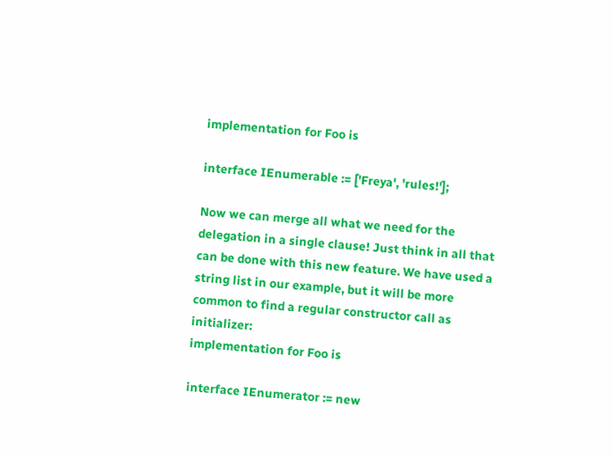implementation for Foo is

interface IEnumerable := ['Freya', 'rules!'];

Now we can merge all what we need for the delegation in a single clause! Just think in all that can be done with this new feature. We have used a string list in our example, but it will be more common to find a regular constructor call as initializer:
implementation for Foo is

interface IEnumerator := new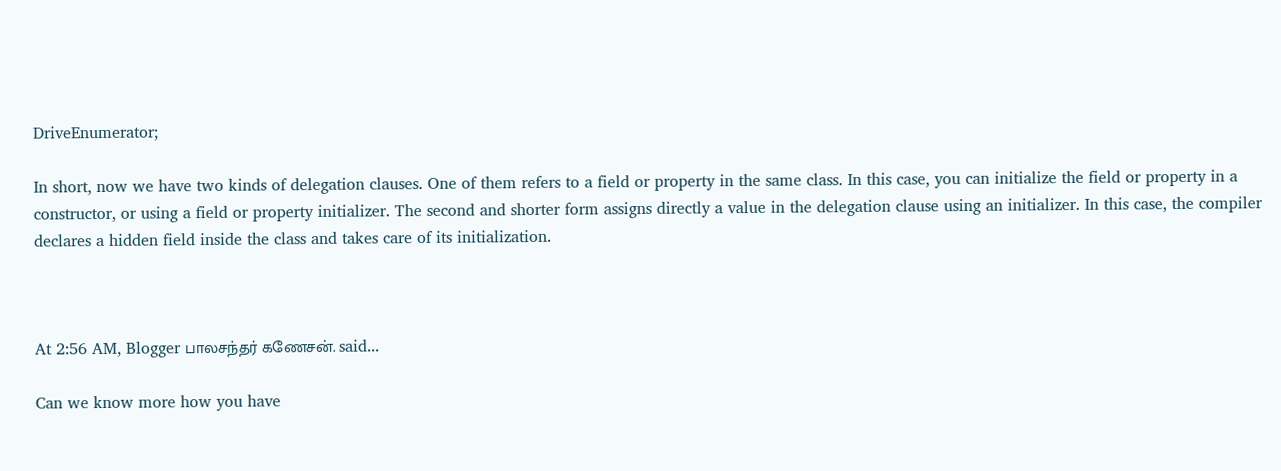DriveEnumerator;

In short, now we have two kinds of delegation clauses. One of them refers to a field or property in the same class. In this case, you can initialize the field or property in a constructor, or using a field or property initializer. The second and shorter form assigns directly a value in the delegation clause using an initializer. In this case, the compiler declares a hidden field inside the class and takes care of its initialization.



At 2:56 AM, Blogger பாலசந்தர் கணேசன். said...

Can we know more how you have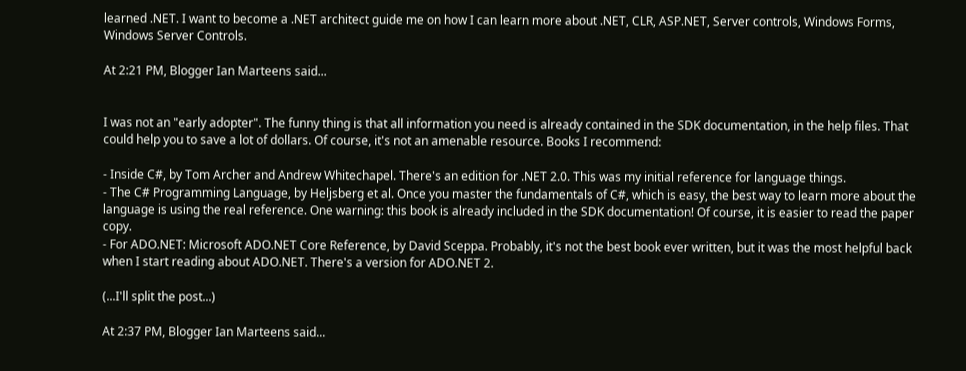learned .NET. I want to become a .NET architect guide me on how I can learn more about .NET, CLR, ASP.NET, Server controls, Windows Forms, Windows Server Controls.

At 2:21 PM, Blogger Ian Marteens said...


I was not an "early adopter". The funny thing is that all information you need is already contained in the SDK documentation, in the help files. That could help you to save a lot of dollars. Of course, it's not an amenable resource. Books I recommend:

- Inside C#, by Tom Archer and Andrew Whitechapel. There's an edition for .NET 2.0. This was my initial reference for language things.
- The C# Programming Language, by Heljsberg et al. Once you master the fundamentals of C#, which is easy, the best way to learn more about the language is using the real reference. One warning: this book is already included in the SDK documentation! Of course, it is easier to read the paper copy.
- For ADO.NET: Microsoft ADO.NET Core Reference, by David Sceppa. Probably, it's not the best book ever written, but it was the most helpful back when I start reading about ADO.NET. There's a version for ADO.NET 2.

(...I'll split the post...)

At 2:37 PM, Blogger Ian Marteens said...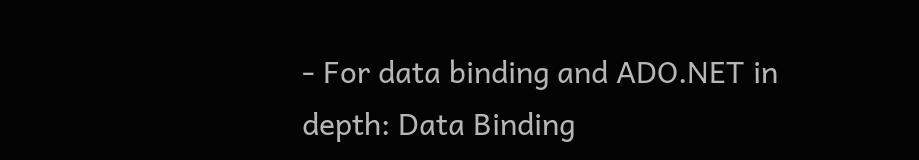- For data binding and ADO.NET in depth: Data Binding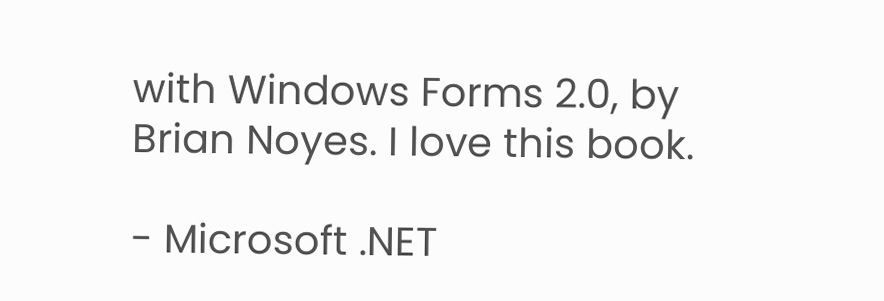with Windows Forms 2.0, by Brian Noyes. I love this book.

- Microsoft .NET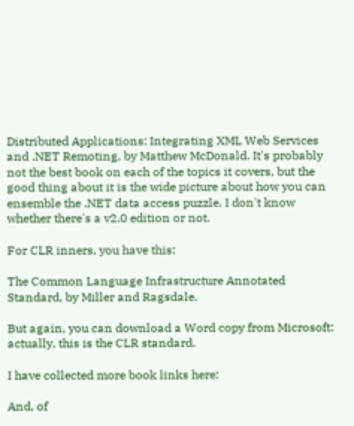Distributed Applications: Integrating XML Web Services and .NET Remoting, by Matthew McDonald. It's probably not the best book on each of the topics it covers, but the good thing about it is the wide picture about how you can ensemble the .NET data access puzzle. I don't know whether there's a v2.0 edition or not.

For CLR inners, you have this:

The Common Language Infrastructure Annotated Standard, by Miller and Ragsdale.

But again, you can download a Word copy from Microsoft: actually, this is the CLR standard.

I have collected more book links here:

And, of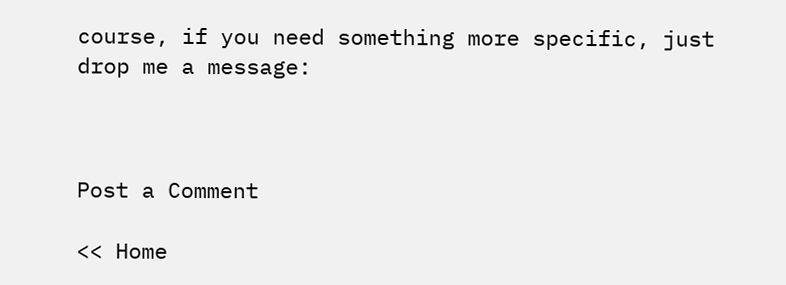course, if you need something more specific, just drop me a message:



Post a Comment

<< Home